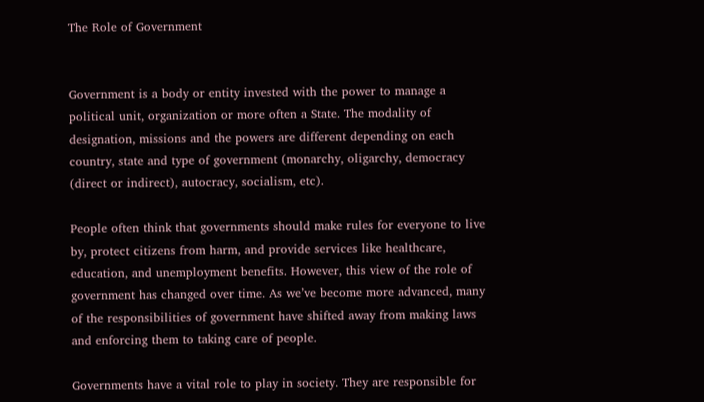The Role of Government


Government is a body or entity invested with the power to manage a political unit, organization or more often a State. The modality of designation, missions and the powers are different depending on each country, state and type of government (monarchy, oligarchy, democracy (direct or indirect), autocracy, socialism, etc).

People often think that governments should make rules for everyone to live by, protect citizens from harm, and provide services like healthcare, education, and unemployment benefits. However, this view of the role of government has changed over time. As we’ve become more advanced, many of the responsibilities of government have shifted away from making laws and enforcing them to taking care of people.

Governments have a vital role to play in society. They are responsible for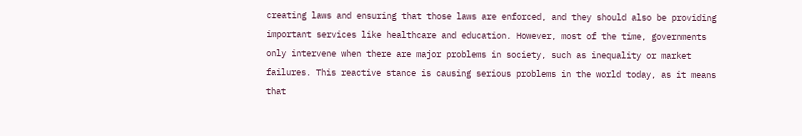creating laws and ensuring that those laws are enforced, and they should also be providing important services like healthcare and education. However, most of the time, governments only intervene when there are major problems in society, such as inequality or market failures. This reactive stance is causing serious problems in the world today, as it means that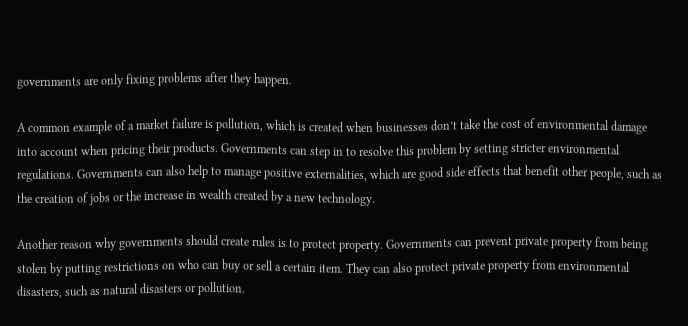governments are only fixing problems after they happen.

A common example of a market failure is pollution, which is created when businesses don’t take the cost of environmental damage into account when pricing their products. Governments can step in to resolve this problem by setting stricter environmental regulations. Governments can also help to manage positive externalities, which are good side effects that benefit other people, such as the creation of jobs or the increase in wealth created by a new technology.

Another reason why governments should create rules is to protect property. Governments can prevent private property from being stolen by putting restrictions on who can buy or sell a certain item. They can also protect private property from environmental disasters, such as natural disasters or pollution.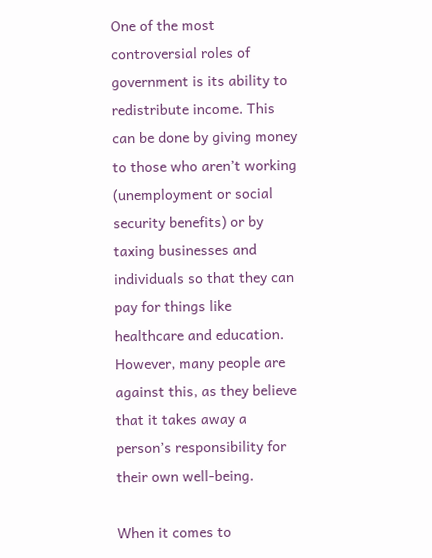One of the most controversial roles of government is its ability to redistribute income. This can be done by giving money to those who aren’t working (unemployment or social security benefits) or by taxing businesses and individuals so that they can pay for things like healthcare and education. However, many people are against this, as they believe that it takes away a person’s responsibility for their own well-being.

When it comes to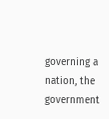governing a nation, the government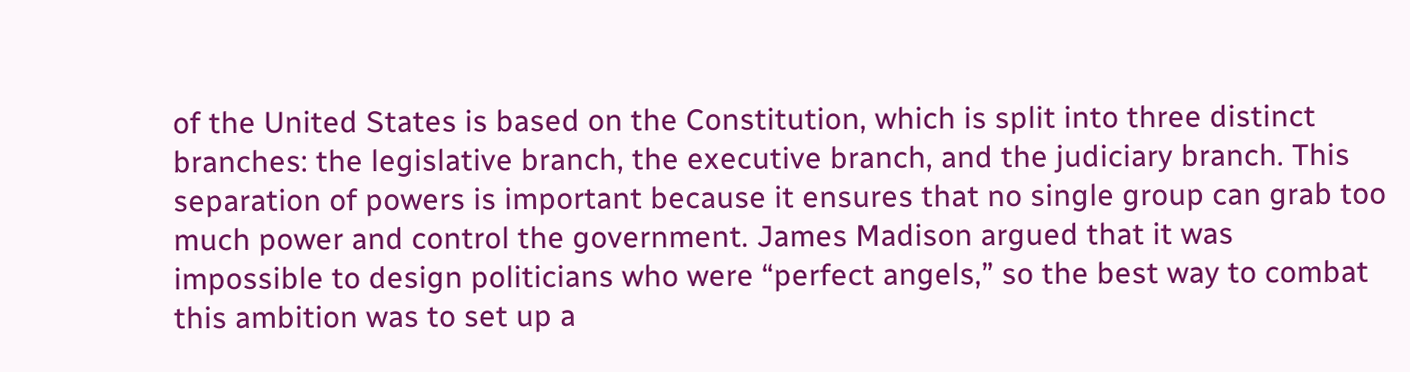of the United States is based on the Constitution, which is split into three distinct branches: the legislative branch, the executive branch, and the judiciary branch. This separation of powers is important because it ensures that no single group can grab too much power and control the government. James Madison argued that it was impossible to design politicians who were “perfect angels,” so the best way to combat this ambition was to set up a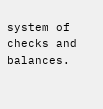system of checks and balances.